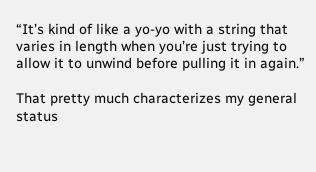“It’s kind of like a yo-yo with a string that varies in length when you’re just trying to allow it to unwind before pulling it in again.”

That pretty much characterizes my general status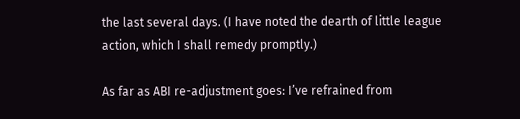the last several days. (I have noted the dearth of little league action, which I shall remedy promptly.)

As far as ABI re-adjustment goes: I’ve refrained from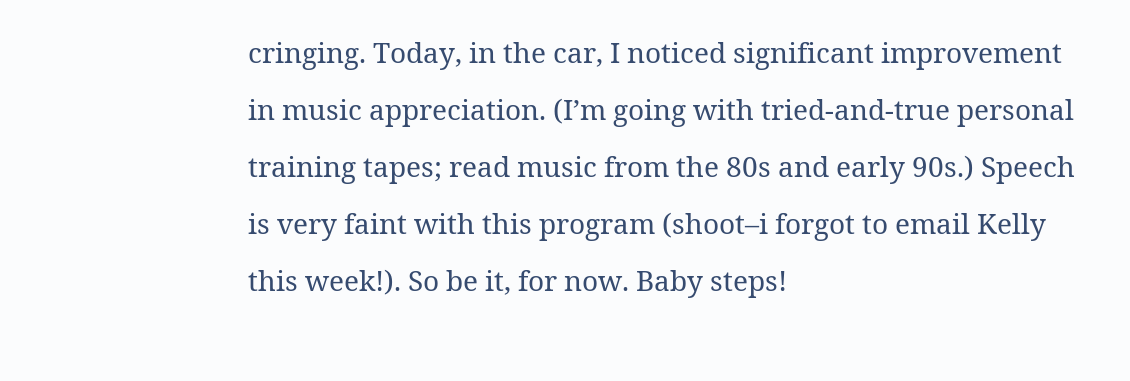cringing. Today, in the car, I noticed significant improvement in music appreciation. (I’m going with tried-and-true personal training tapes; read music from the 80s and early 90s.) Speech is very faint with this program (shoot–i forgot to email Kelly this week!). So be it, for now. Baby steps!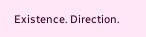Existence. Direction.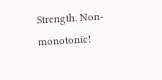Strength. Non-monotonic!